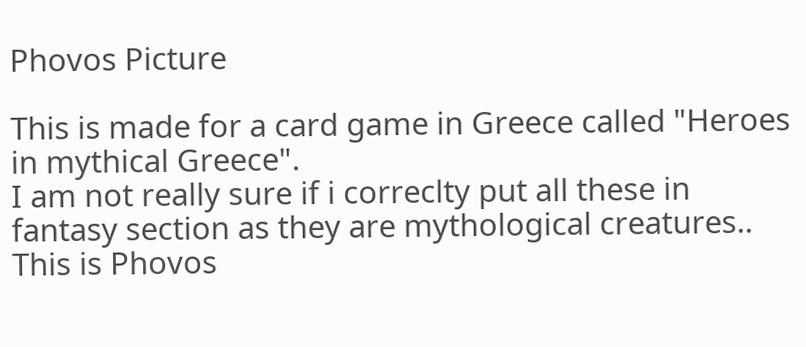Phovos Picture

This is made for a card game in Greece called "Heroes in mythical Greece".
I am not really sure if i correclty put all these in fantasy section as they are mythological creatures..
This is Phovos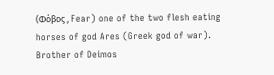(Φόβος , Fear) one of the two flesh eating horses of god Ares (Greek god of war).
Brother of Deimos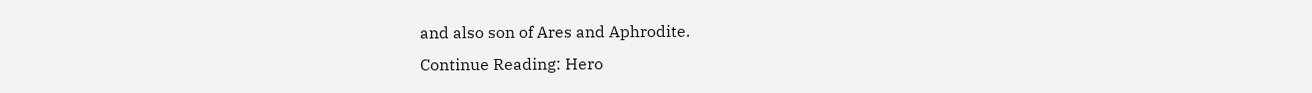and also son of Ares and Aphrodite.
Continue Reading: Hero